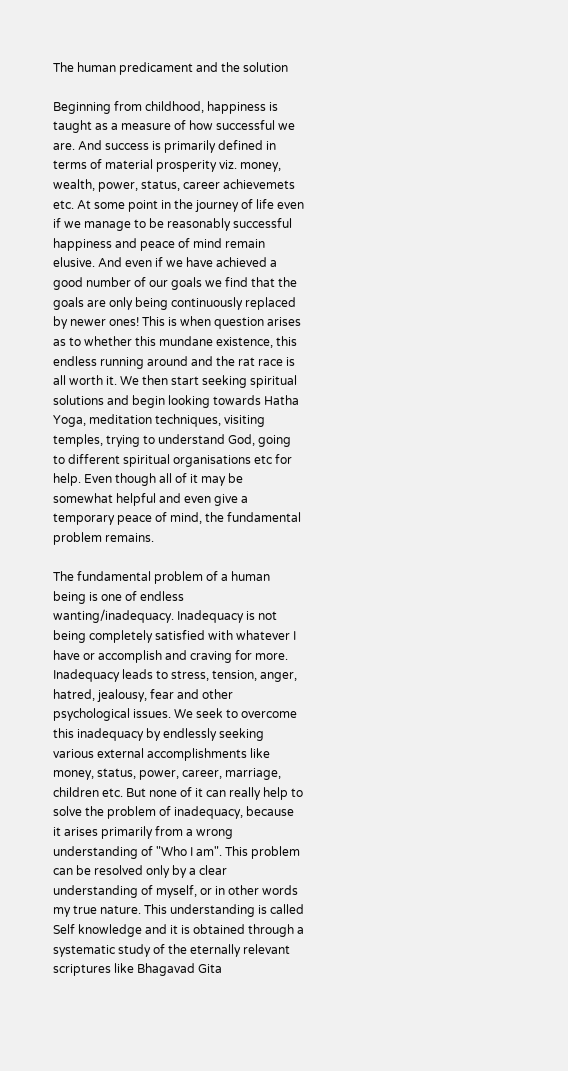The human predicament and the solution

Beginning from childhood, happiness is taught as a measure of how successful we are. And success is primarily defined in terms of material prosperity viz. money, wealth, power, status, career achievemets etc. At some point in the journey of life even if we manage to be reasonably successful happiness and peace of mind remain elusive. And even if we have achieved a good number of our goals we find that the goals are only being continuously replaced by newer ones! This is when question arises as to whether this mundane existence, this endless running around and the rat race is all worth it. We then start seeking spiritual solutions and begin looking towards Hatha Yoga, meditation techniques, visiting temples, trying to understand God, going to different spiritual organisations etc for help. Even though all of it may be somewhat helpful and even give a temporary peace of mind, the fundamental problem remains.

The fundamental problem of a human being is one of endless wanting/inadequacy. Inadequacy is not being completely satisfied with whatever I have or accomplish and craving for more. Inadequacy leads to stress, tension, anger, hatred, jealousy, fear and other psychological issues. We seek to overcome this inadequacy by endlessly seeking various external accomplishments like money, status, power, career, marriage, children etc. But none of it can really help to solve the problem of inadequacy, because it arises primarily from a wrong understanding of "Who I am". This problem can be resolved only by a clear understanding of myself, or in other words my true nature. This understanding is called Self knowledge and it is obtained through a systematic study of the eternally relevant scriptures like Bhagavad Gita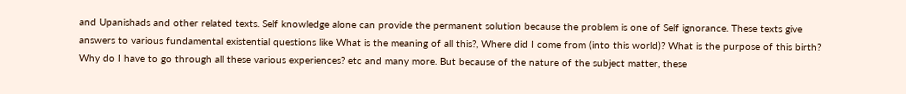and Upanishads and other related texts. Self knowledge alone can provide the permanent solution because the problem is one of Self ignorance. These texts give answers to various fundamental existential questions like What is the meaning of all this?, Where did I come from (into this world)? What is the purpose of this birth? Why do I have to go through all these various experiences? etc and many more. But because of the nature of the subject matter, these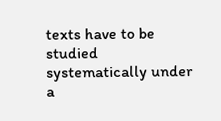texts have to be studied systematically under a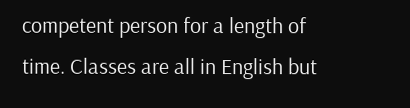competent person for a length of time. Classes are all in English but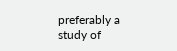preferably a study of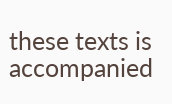these texts is accompanied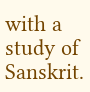with a study of Sanskrit.